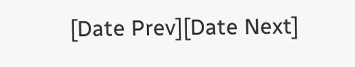[Date Prev][Date Next]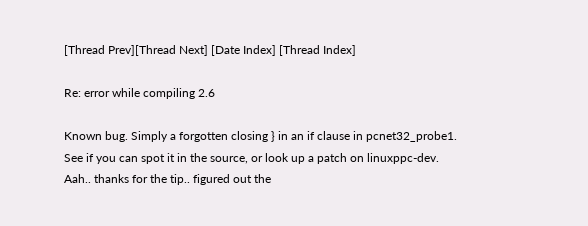[Thread Prev][Thread Next] [Date Index] [Thread Index]

Re: error while compiling 2.6

Known bug. Simply a forgotten closing } in an if clause in pcnet32_probe1.
See if you can spot it in the source, or look up a patch on linuxppc-dev.
Aah.. thanks for the tip.. figured out the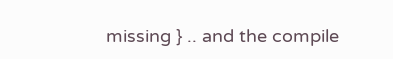missing } .. and the compile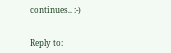continues.. :-)


Reply to: